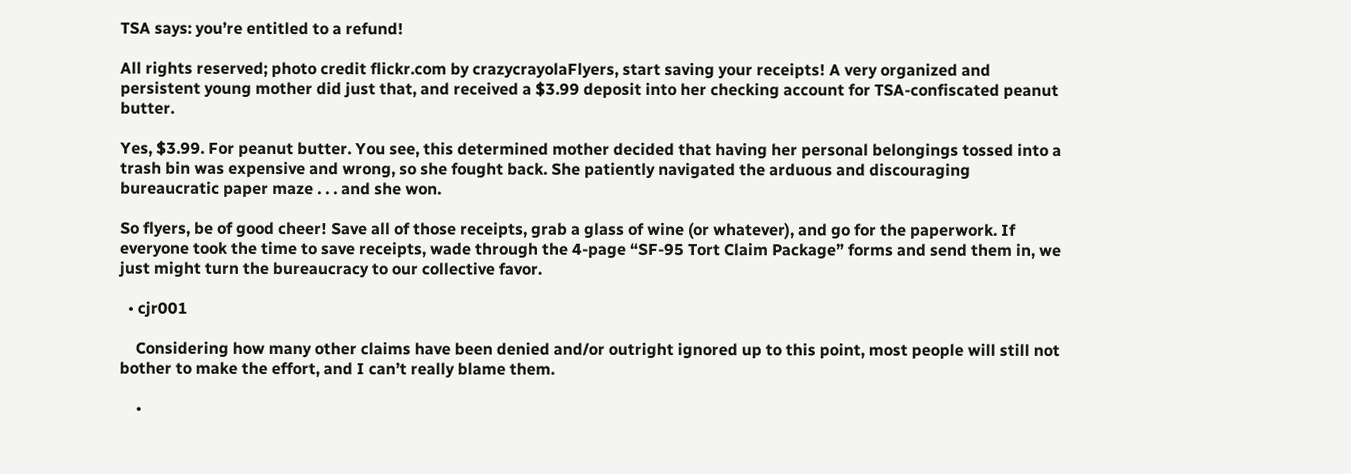TSA says: you’re entitled to a refund!

All rights reserved; photo credit flickr.com by crazycrayolaFlyers, start saving your receipts! A very organized and persistent young mother did just that, and received a $3.99 deposit into her checking account for TSA-confiscated peanut butter.

Yes, $3.99. For peanut butter. You see, this determined mother decided that having her personal belongings tossed into a trash bin was expensive and wrong, so she fought back. She patiently navigated the arduous and discouraging bureaucratic paper maze . . . and she won.

So flyers, be of good cheer! Save all of those receipts, grab a glass of wine (or whatever), and go for the paperwork. If everyone took the time to save receipts, wade through the 4-page “SF-95 Tort Claim Package” forms and send them in, we just might turn the bureaucracy to our collective favor.

  • cjr001

    Considering how many other claims have been denied and/or outright ignored up to this point, most people will still not bother to make the effort, and I can’t really blame them.

    •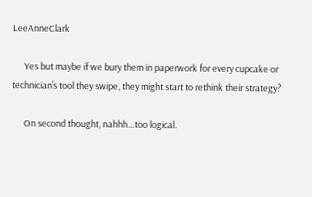LeeAnneClark

      Yes but maybe if we bury them in paperwork for every cupcake or technician’s tool they swipe, they might start to rethink their strategy?

      On second thought, nahhh…too logical.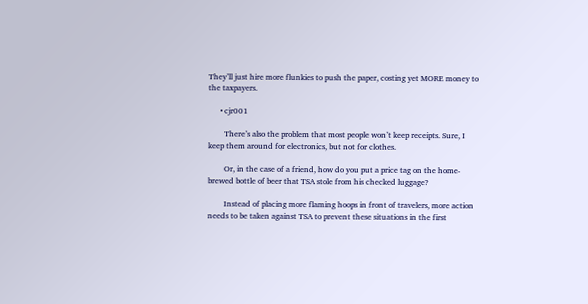They’ll just hire more flunkies to push the paper, costing yet MORE money to the taxpayers.

      • cjr001

        There’s also the problem that most people won’t keep receipts. Sure, I keep them around for electronics, but not for clothes.

        Or, in the case of a friend, how do you put a price tag on the home-brewed bottle of beer that TSA stole from his checked luggage?

        Instead of placing more flaming hoops in front of travelers, more action needs to be taken against TSA to prevent these situations in the first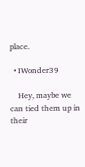place.

  • IWonder39

    Hey, maybe we can tied them up in their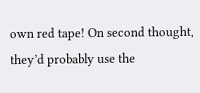own red tape! On second thought, they’d probably use the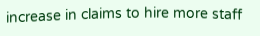increase in claims to hire more staff